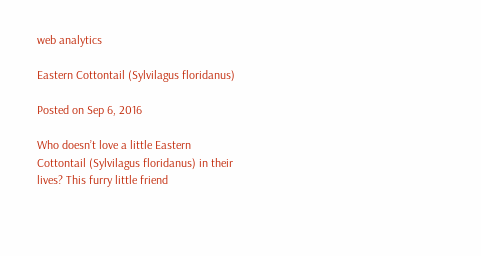web analytics

Eastern Cottontail (Sylvilagus floridanus)

Posted on Sep 6, 2016

Who doesn’t love a little Eastern Cottontail (Sylvilagus floridanus) in their lives? This furry little friend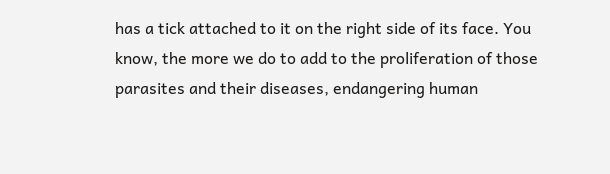has a tick attached to it on the right side of its face. You know, the more we do to add to the proliferation of those parasites and their diseases, endangering human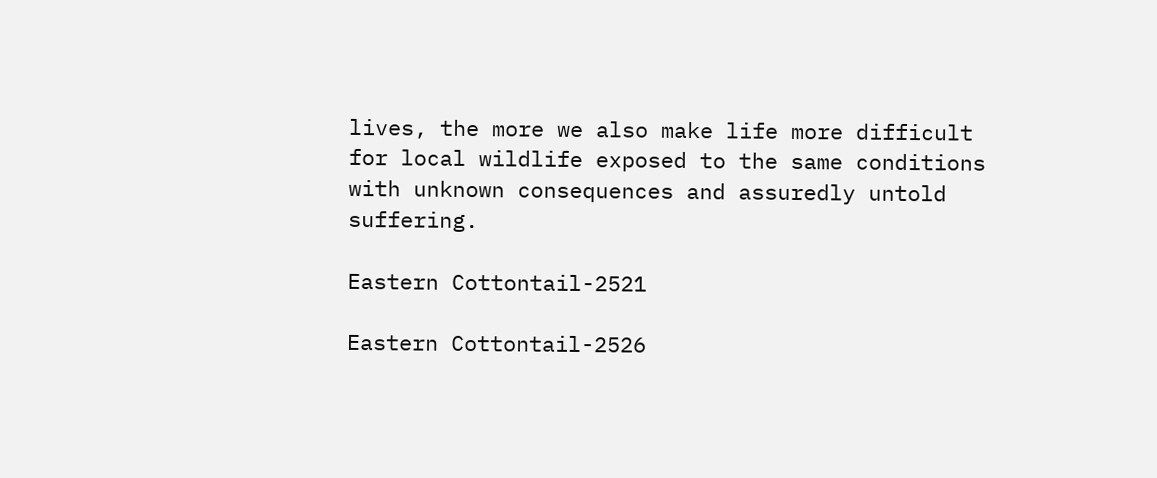lives, the more we also make life more difficult for local wildlife exposed to the same conditions with unknown consequences and assuredly untold suffering.

Eastern Cottontail-2521

Eastern Cottontail-2526